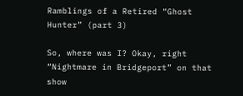Ramblings of a Retired “Ghost Hunter” (part 3)

So, where was I? Okay, right “Nightmare in Bridgeport” on that show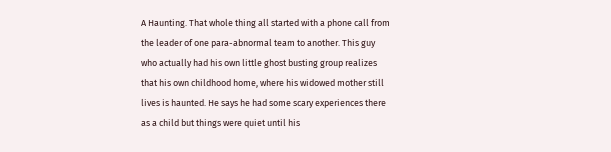A Haunting. That whole thing all started with a phone call from the leader of one para-abnormal team to another. This guy who actually had his own little ghost busting group realizes that his own childhood home, where his widowed mother still lives is haunted. He says he had some scary experiences there as a child but things were quiet until his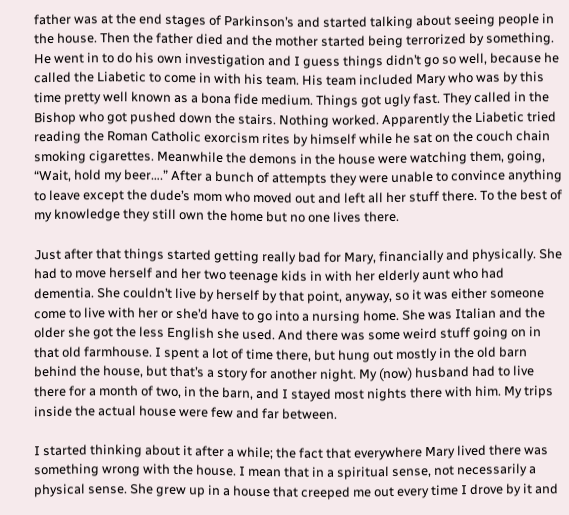father was at the end stages of Parkinson’s and started talking about seeing people in the house. Then the father died and the mother started being terrorized by something. He went in to do his own investigation and I guess things didn’t go so well, because he called the Liabetic to come in with his team. His team included Mary who was by this time pretty well known as a bona fide medium. Things got ugly fast. They called in the Bishop who got pushed down the stairs. Nothing worked. Apparently the Liabetic tried reading the Roman Catholic exorcism rites by himself while he sat on the couch chain smoking cigarettes. Meanwhile the demons in the house were watching them, going, “Wait, hold my beer….” After a bunch of attempts they were unable to convince anything to leave except the dude’s mom who moved out and left all her stuff there. To the best of my knowledge they still own the home but no one lives there.

Just after that things started getting really bad for Mary, financially and physically. She had to move herself and her two teenage kids in with her elderly aunt who had dementia. She couldn’t live by herself by that point, anyway, so it was either someone come to live with her or she’d have to go into a nursing home. She was Italian and the older she got the less English she used. And there was some weird stuff going on in that old farmhouse. I spent a lot of time there, but hung out mostly in the old barn behind the house, but that’s a story for another night. My (now) husband had to live there for a month of two, in the barn, and I stayed most nights there with him. My trips inside the actual house were few and far between.

I started thinking about it after a while; the fact that everywhere Mary lived there was something wrong with the house. I mean that in a spiritual sense, not necessarily a physical sense. She grew up in a house that creeped me out every time I drove by it and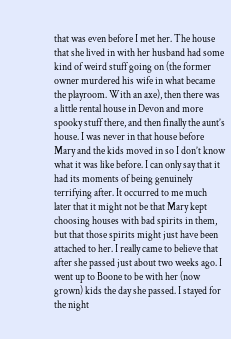that was even before I met her. The house that she lived in with her husband had some kind of weird stuff going on (the former owner murdered his wife in what became the playroom. With an axe), then there was a little rental house in Devon and more spooky stuff there, and then finally the aunt’s house. I was never in that house before Mary and the kids moved in so I don’t know what it was like before. I can only say that it had its moments of being genuinely terrifying after. It occurred to me much later that it might not be that Mary kept choosing houses with bad spirits in them, but that those spirits might just have been attached to her. I really came to believe that after she passed just about two weeks ago. I went up to Boone to be with her (now grown) kids the day she passed. I stayed for the night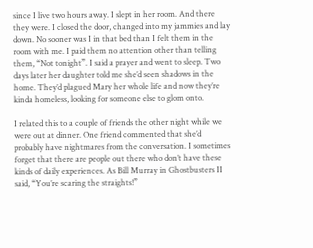since I live two hours away. I slept in her room. And there they were. I closed the door, changed into my jammies and lay down. No sooner was I in that bed than I felt them in the room with me. I paid them no attention other than telling them, “Not tonight”. I said a prayer and went to sleep. Two days later her daughter told me she’d seen shadows in the home. They’d plagued Mary her whole life and now they’re kinda homeless, looking for someone else to glom onto.

I related this to a couple of friends the other night while we were out at dinner. One friend commented that she’d probably have nightmares from the conversation. I sometimes forget that there are people out there who don’t have these kinds of daily experiences. As Bill Murray in Ghostbusters II said, “You’re scaring the straights!”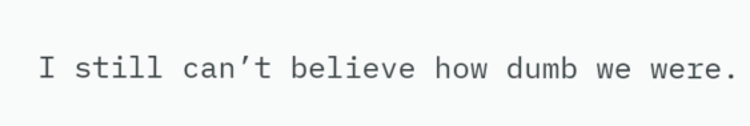I still can’t believe how dumb we were.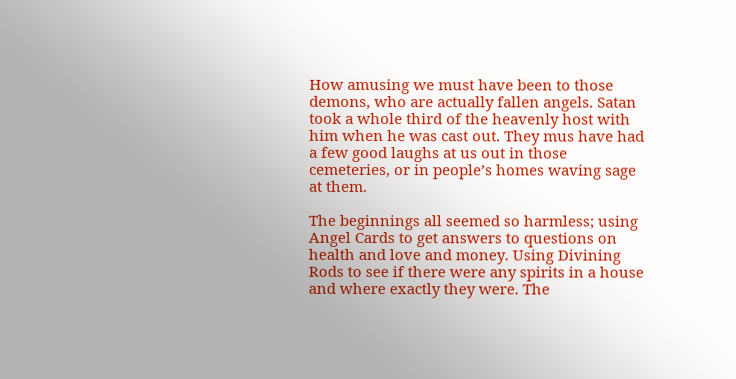How amusing we must have been to those demons, who are actually fallen angels. Satan took a whole third of the heavenly host with him when he was cast out. They mus have had a few good laughs at us out in those cemeteries, or in people’s homes waving sage at them.

The beginnings all seemed so harmless; using Angel Cards to get answers to questions on health and love and money. Using Divining Rods to see if there were any spirits in a house and where exactly they were. The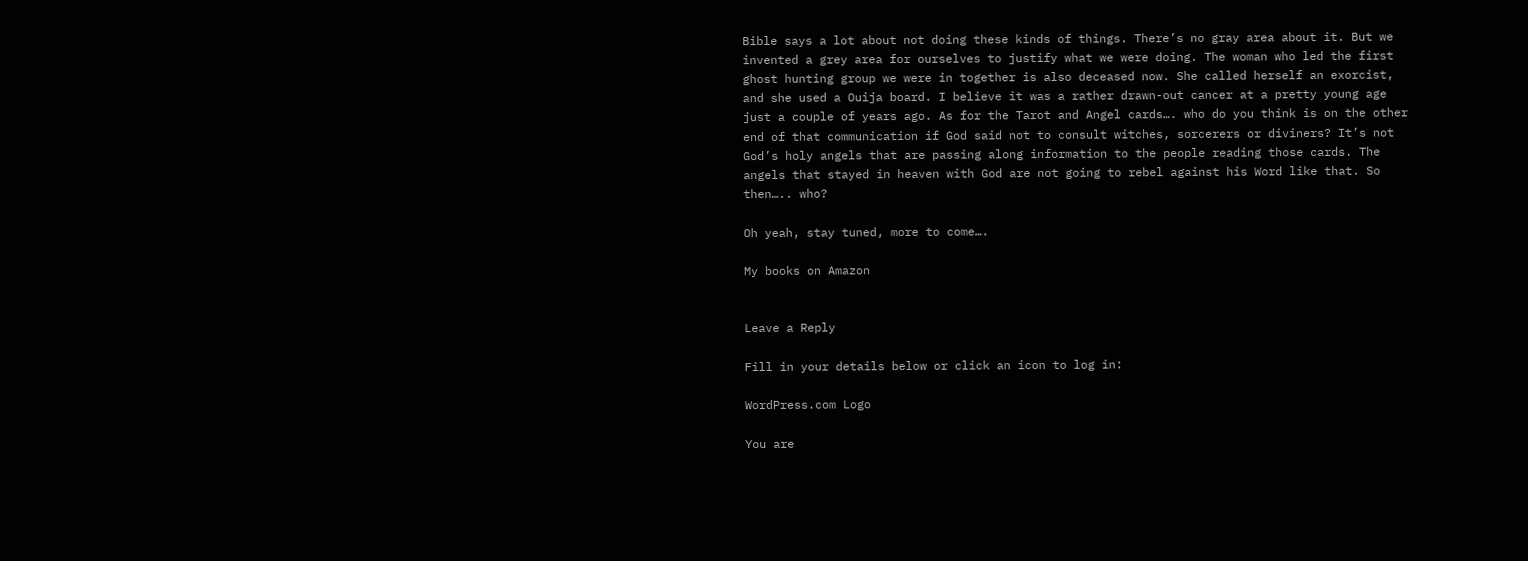Bible says a lot about not doing these kinds of things. There’s no gray area about it. But we invented a grey area for ourselves to justify what we were doing. The woman who led the first ghost hunting group we were in together is also deceased now. She called herself an exorcist, and she used a Ouija board. I believe it was a rather drawn-out cancer at a pretty young age just a couple of years ago. As for the Tarot and Angel cards…. who do you think is on the other end of that communication if God said not to consult witches, sorcerers or diviners? It’s not God’s holy angels that are passing along information to the people reading those cards. The angels that stayed in heaven with God are not going to rebel against his Word like that. So then….. who?

Oh yeah, stay tuned, more to come….

My books on Amazon


Leave a Reply

Fill in your details below or click an icon to log in:

WordPress.com Logo

You are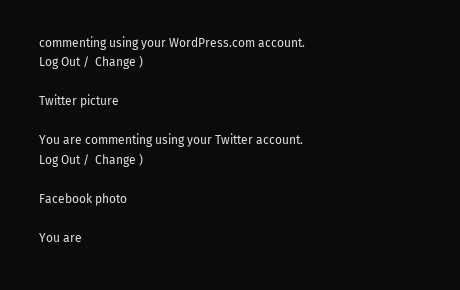commenting using your WordPress.com account. Log Out /  Change )

Twitter picture

You are commenting using your Twitter account. Log Out /  Change )

Facebook photo

You are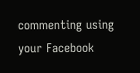commenting using your Facebook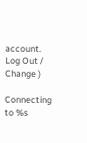account. Log Out /  Change )

Connecting to %s